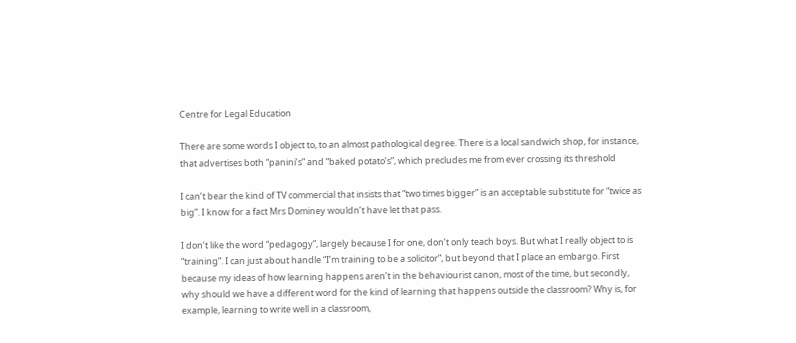Centre for Legal Education

There are some words I object to, to an almost pathological degree. There is a local sandwich shop, for instance, that advertises both “panini’s” and “baked potato’s”, which precludes me from ever crossing its threshold

I can’t bear the kind of TV commercial that insists that “two times bigger” is an acceptable substitute for “twice as big”. I know for a fact Mrs Dominey wouldn’t have let that pass.

I don’t like the word “pedagogy”, largely because I for one, don’t only teach boys. But what I really object to is “training”. I can just about handle “I’m training to be a solicitor”, but beyond that I place an embargo. First because my ideas of how learning happens aren’t in the behaviourist canon, most of the time, but secondly, why should we have a different word for the kind of learning that happens outside the classroom? Why is, for example, learning to write well in a classroom,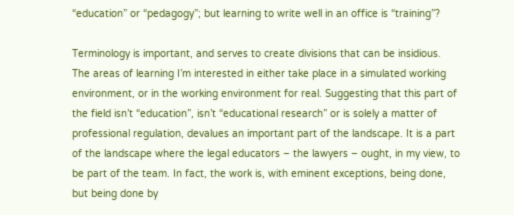“education” or “pedagogy”; but learning to write well in an office is “training”?

Terminology is important, and serves to create divisions that can be insidious. The areas of learning I’m interested in either take place in a simulated working environment, or in the working environment for real. Suggesting that this part of the field isn’t “education”, isn’t “educational research” or is solely a matter of professional regulation, devalues an important part of the landscape. It is a part of the landscape where the legal educators – the lawyers – ought, in my view, to be part of the team. In fact, the work is, with eminent exceptions, being done, but being done by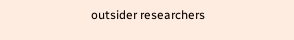outsider researchers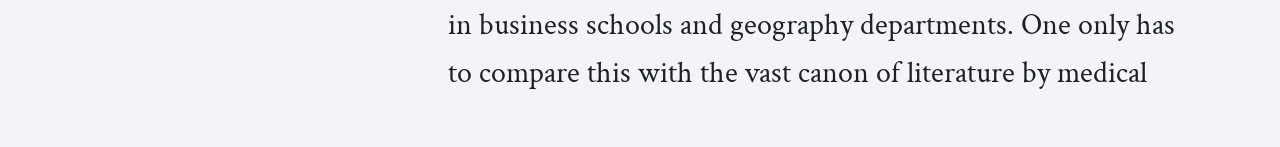in business schools and geography departments. One only has to compare this with the vast canon of literature by medical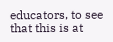educators, to see that this is at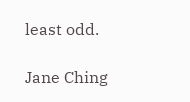least odd.

Jane Ching